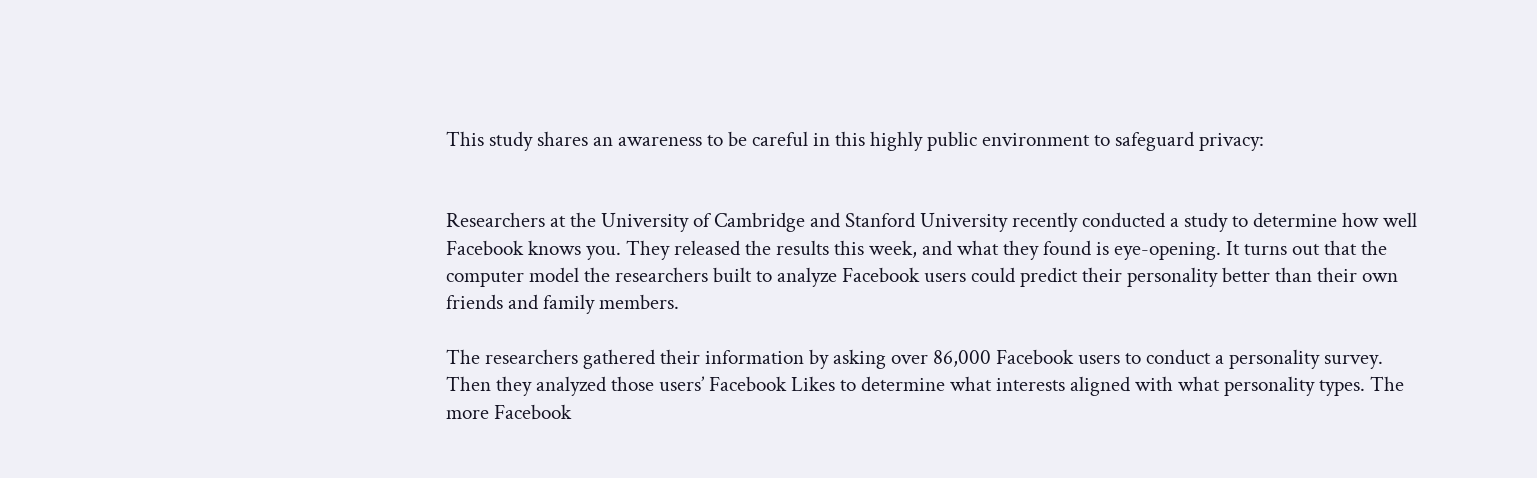This study shares an awareness to be careful in this highly public environment to safeguard privacy:


Researchers at the University of Cambridge and Stanford University recently conducted a study to determine how well Facebook knows you. They released the results this week, and what they found is eye-opening. It turns out that the computer model the researchers built to analyze Facebook users could predict their personality better than their own friends and family members.

The researchers gathered their information by asking over 86,000 Facebook users to conduct a personality survey. Then they analyzed those users’ Facebook Likes to determine what interests aligned with what personality types. The more Facebook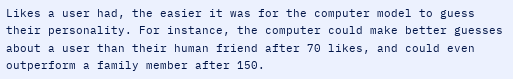Likes a user had, the easier it was for the computer model to guess their personality. For instance, the computer could make better guesses about a user than their human friend after 70 likes, and could even outperform a family member after 150.